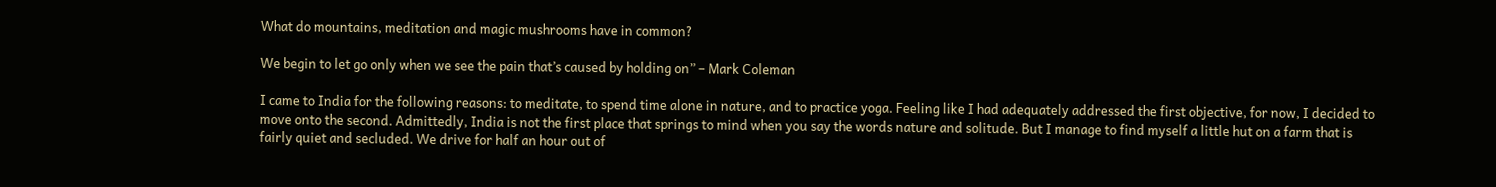What do mountains, meditation and magic mushrooms have in common?

We begin to let go only when we see the pain that’s caused by holding on” – Mark Coleman

I came to India for the following reasons: to meditate, to spend time alone in nature, and to practice yoga. Feeling like I had adequately addressed the first objective, for now, I decided to move onto the second. Admittedly, India is not the first place that springs to mind when you say the words nature and solitude. But I manage to find myself a little hut on a farm that is fairly quiet and secluded. We drive for half an hour out of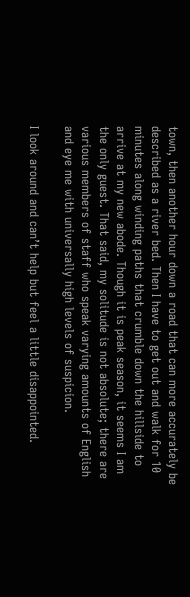town, then another hour down a road that can more accurately be described as a river bed. Then I have to get out and walk for 10 minutes along winding paths that crumble down the hillside to arrive at my new abode. Though it is peak season, it seems I am the only guest. That said, my solitude is not absolute; there are various members of staff who speak varying amounts of English and eye me with universally high levels of suspicion.

I look around and can’t help but feel a little disappointed.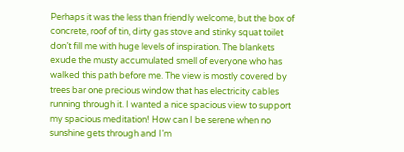Perhaps it was the less than friendly welcome, but the box of concrete, roof of tin, dirty gas stove and stinky squat toilet don’t fill me with huge levels of inspiration. The blankets exude the musty accumulated smell of everyone who has walked this path before me. The view is mostly covered by trees bar one precious window that has electricity cables running through it. I wanted a nice spacious view to support my spacious meditation! How can I be serene when no sunshine gets through and I’m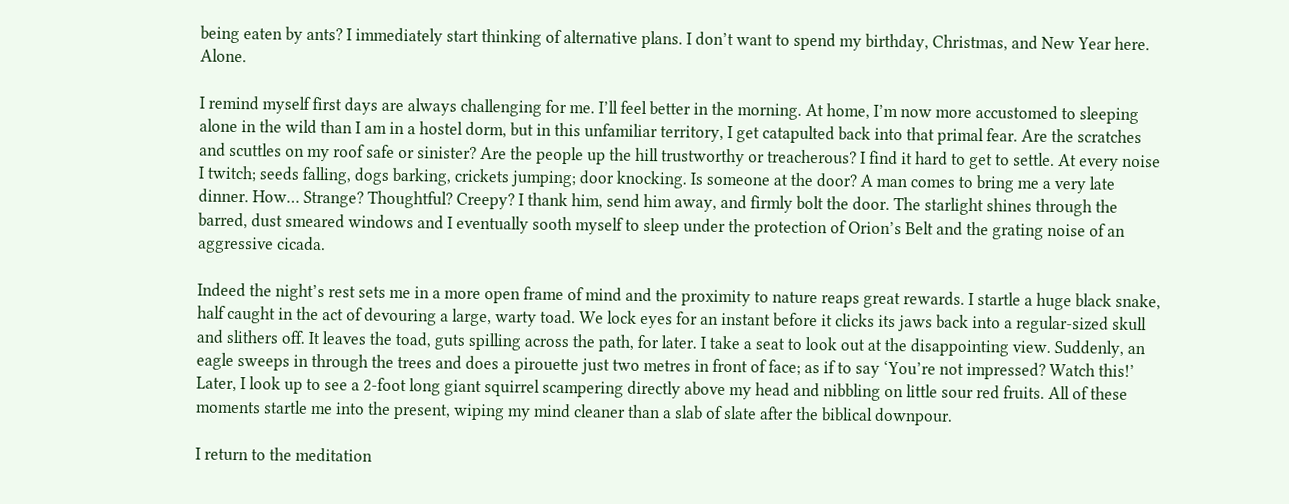being eaten by ants? I immediately start thinking of alternative plans. I don’t want to spend my birthday, Christmas, and New Year here. Alone.

I remind myself first days are always challenging for me. I’ll feel better in the morning. At home, I’m now more accustomed to sleeping alone in the wild than I am in a hostel dorm, but in this unfamiliar territory, I get catapulted back into that primal fear. Are the scratches and scuttles on my roof safe or sinister? Are the people up the hill trustworthy or treacherous? I find it hard to get to settle. At every noise I twitch; seeds falling, dogs barking, crickets jumping; door knocking. Is someone at the door? A man comes to bring me a very late dinner. How… Strange? Thoughtful? Creepy? I thank him, send him away, and firmly bolt the door. The starlight shines through the barred, dust smeared windows and I eventually sooth myself to sleep under the protection of Orion’s Belt and the grating noise of an aggressive cicada.

Indeed the night’s rest sets me in a more open frame of mind and the proximity to nature reaps great rewards. I startle a huge black snake, half caught in the act of devouring a large, warty toad. We lock eyes for an instant before it clicks its jaws back into a regular-sized skull and slithers off. It leaves the toad, guts spilling across the path, for later. I take a seat to look out at the disappointing view. Suddenly, an eagle sweeps in through the trees and does a pirouette just two metres in front of face; as if to say ‘You’re not impressed? Watch this!’ Later, I look up to see a 2-foot long giant squirrel scampering directly above my head and nibbling on little sour red fruits. All of these moments startle me into the present, wiping my mind cleaner than a slab of slate after the biblical downpour.

I return to the meditation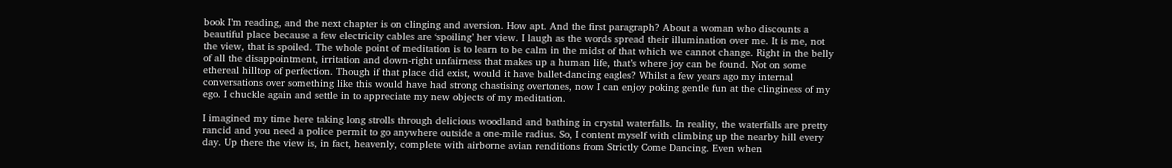book I’m reading, and the next chapter is on clinging and aversion. How apt. And the first paragraph? About a woman who discounts a beautiful place because a few electricity cables are ‘spoiling’ her view. I laugh as the words spread their illumination over me. It is me, not the view, that is spoiled. The whole point of meditation is to learn to be calm in the midst of that which we cannot change. Right in the belly of all the disappointment, irritation and down-right unfairness that makes up a human life, that’s where joy can be found. Not on some ethereal hilltop of perfection. Though if that place did exist, would it have ballet-dancing eagles? Whilst a few years ago my internal conversations over something like this would have had strong chastising overtones, now I can enjoy poking gentle fun at the clinginess of my ego. I chuckle again and settle in to appreciate my new objects of my meditation.

I imagined my time here taking long strolls through delicious woodland and bathing in crystal waterfalls. In reality, the waterfalls are pretty rancid and you need a police permit to go anywhere outside a one-mile radius. So, I content myself with climbing up the nearby hill every day. Up there the view is, in fact, heavenly, complete with airborne avian renditions from Strictly Come Dancing. Even when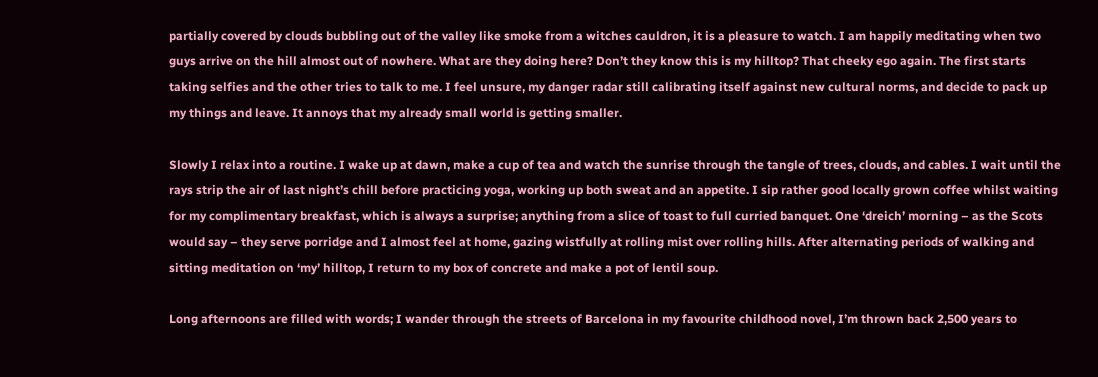partially covered by clouds bubbling out of the valley like smoke from a witches cauldron, it is a pleasure to watch. I am happily meditating when two guys arrive on the hill almost out of nowhere. What are they doing here? Don’t they know this is my hilltop? That cheeky ego again. The first starts taking selfies and the other tries to talk to me. I feel unsure, my danger radar still calibrating itself against new cultural norms, and decide to pack up my things and leave. It annoys that my already small world is getting smaller.

Slowly I relax into a routine. I wake up at dawn, make a cup of tea and watch the sunrise through the tangle of trees, clouds, and cables. I wait until the rays strip the air of last night’s chill before practicing yoga, working up both sweat and an appetite. I sip rather good locally grown coffee whilst waiting for my complimentary breakfast, which is always a surprise; anything from a slice of toast to full curried banquet. One ‘dreich’ morning – as the Scots would say – they serve porridge and I almost feel at home, gazing wistfully at rolling mist over rolling hills. After alternating periods of walking and sitting meditation on ‘my’ hilltop, I return to my box of concrete and make a pot of lentil soup.

Long afternoons are filled with words; I wander through the streets of Barcelona in my favourite childhood novel, I’m thrown back 2,500 years to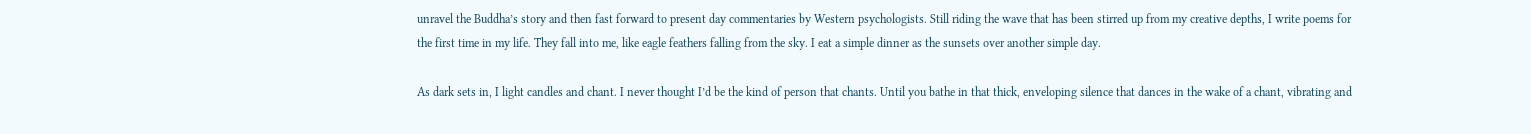unravel the Buddha’s story and then fast forward to present day commentaries by Western psychologists. Still riding the wave that has been stirred up from my creative depths, I write poems for the first time in my life. They fall into me, like eagle feathers falling from the sky. I eat a simple dinner as the sunsets over another simple day.

As dark sets in, I light candles and chant. I never thought I’d be the kind of person that chants. Until you bathe in that thick, enveloping silence that dances in the wake of a chant, vibrating and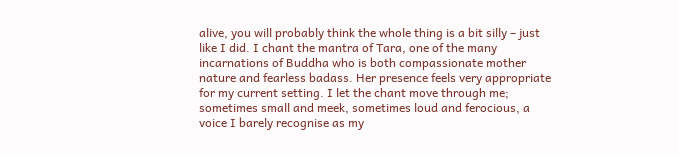alive, you will probably think the whole thing is a bit silly – just like I did. I chant the mantra of Tara, one of the many incarnations of Buddha who is both compassionate mother nature and fearless badass. Her presence feels very appropriate for my current setting. I let the chant move through me; sometimes small and meek, sometimes loud and ferocious, a voice I barely recognise as my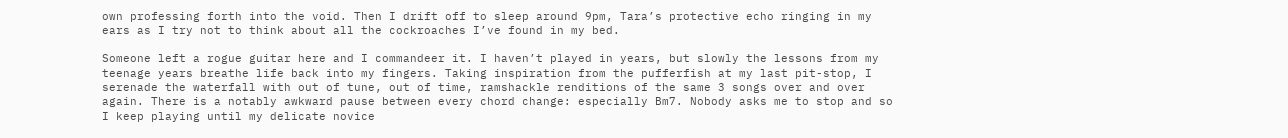own professing forth into the void. Then I drift off to sleep around 9pm, Tara’s protective echo ringing in my ears as I try not to think about all the cockroaches I’ve found in my bed.

Someone left a rogue guitar here and I commandeer it. I haven’t played in years, but slowly the lessons from my teenage years breathe life back into my fingers. Taking inspiration from the pufferfish at my last pit-stop, I serenade the waterfall with out of tune, out of time, ramshackle renditions of the same 3 songs over and over again. There is a notably awkward pause between every chord change: especially Bm7. Nobody asks me to stop and so I keep playing until my delicate novice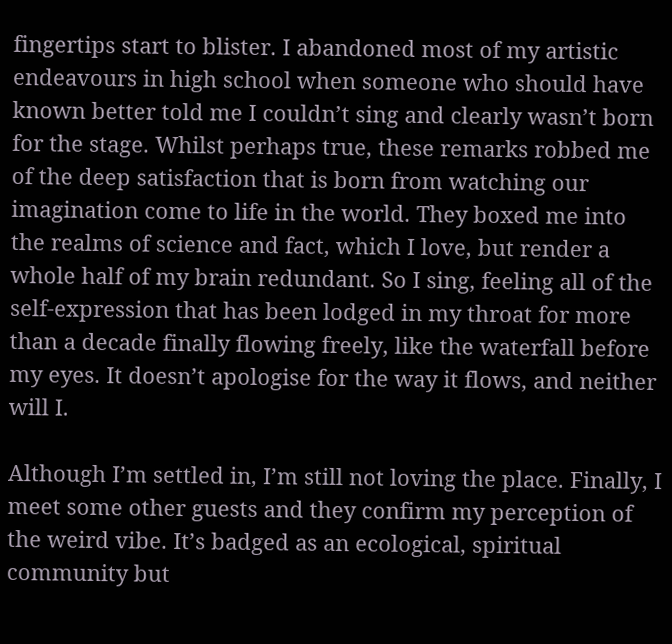fingertips start to blister. I abandoned most of my artistic endeavours in high school when someone who should have known better told me I couldn’t sing and clearly wasn’t born for the stage. Whilst perhaps true, these remarks robbed me of the deep satisfaction that is born from watching our imagination come to life in the world. They boxed me into the realms of science and fact, which I love, but render a whole half of my brain redundant. So I sing, feeling all of the self-expression that has been lodged in my throat for more than a decade finally flowing freely, like the waterfall before my eyes. It doesn’t apologise for the way it flows, and neither will I.

Although I’m settled in, I’m still not loving the place. Finally, I meet some other guests and they confirm my perception of the weird vibe. It’s badged as an ecological, spiritual community but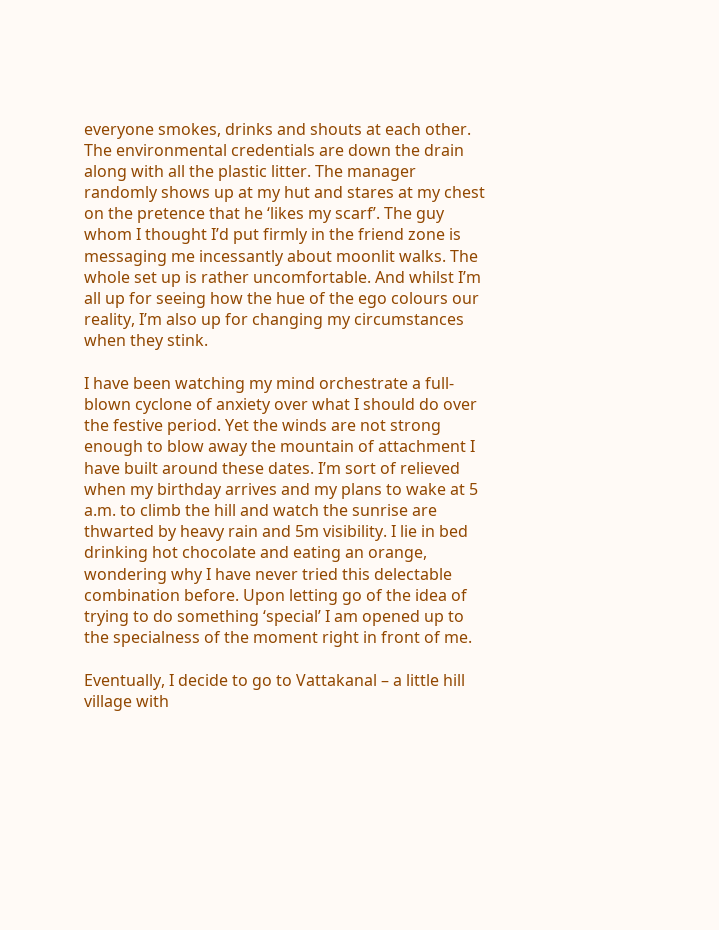everyone smokes, drinks and shouts at each other. The environmental credentials are down the drain along with all the plastic litter. The manager randomly shows up at my hut and stares at my chest on the pretence that he ‘likes my scarf’. The guy whom I thought I’d put firmly in the friend zone is messaging me incessantly about moonlit walks. The whole set up is rather uncomfortable. And whilst I’m all up for seeing how the hue of the ego colours our reality, I’m also up for changing my circumstances when they stink.

I have been watching my mind orchestrate a full-blown cyclone of anxiety over what I should do over the festive period. Yet the winds are not strong enough to blow away the mountain of attachment I have built around these dates. I’m sort of relieved when my birthday arrives and my plans to wake at 5 a.m. to climb the hill and watch the sunrise are thwarted by heavy rain and 5m visibility. I lie in bed drinking hot chocolate and eating an orange, wondering why I have never tried this delectable combination before. Upon letting go of the idea of trying to do something ‘special’ I am opened up to the specialness of the moment right in front of me.

Eventually, I decide to go to Vattakanal – a little hill village with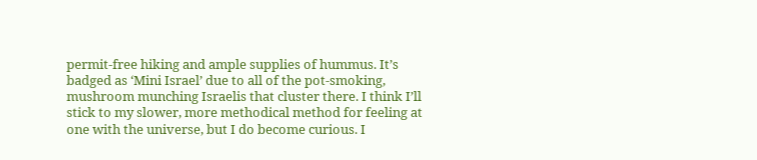permit-free hiking and ample supplies of hummus. It’s badged as ‘Mini Israel’ due to all of the pot-smoking, mushroom munching Israelis that cluster there. I think I’ll stick to my slower, more methodical method for feeling at one with the universe, but I do become curious. I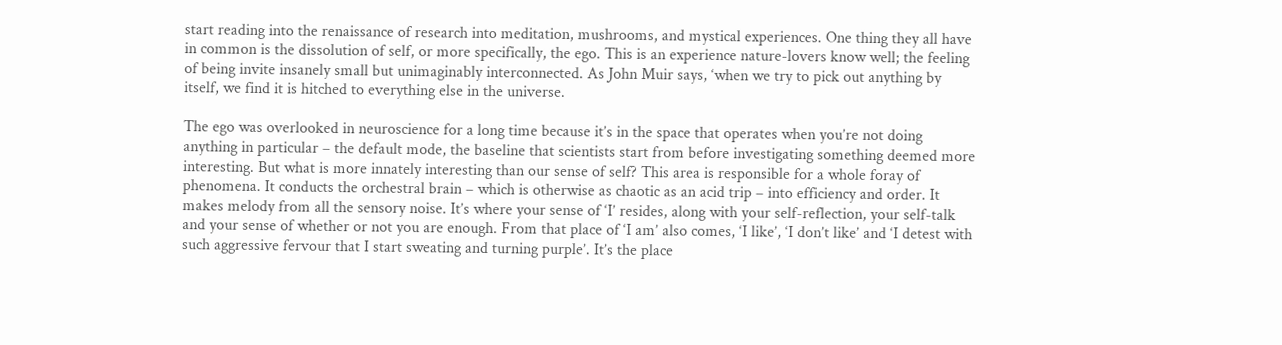start reading into the renaissance of research into meditation, mushrooms, and mystical experiences. One thing they all have in common is the dissolution of self, or more specifically, the ego. This is an experience nature-lovers know well; the feeling of being invite insanely small but unimaginably interconnected. As John Muir says, ‘when we try to pick out anything by itself, we find it is hitched to everything else in the universe.

The ego was overlooked in neuroscience for a long time because it’s in the space that operates when you’re not doing anything in particular – the default mode, the baseline that scientists start from before investigating something deemed more interesting. But what is more innately interesting than our sense of self? This area is responsible for a whole foray of phenomena. It conducts the orchestral brain – which is otherwise as chaotic as an acid trip – into efficiency and order. It makes melody from all the sensory noise. It’s where your sense of ‘I’ resides, along with your self-reflection, your self-talk and your sense of whether or not you are enough. From that place of ‘I am’ also comes, ‘I like’, ‘I don’t like’ and ‘I detest with such aggressive fervour that I start sweating and turning purple’. It’s the place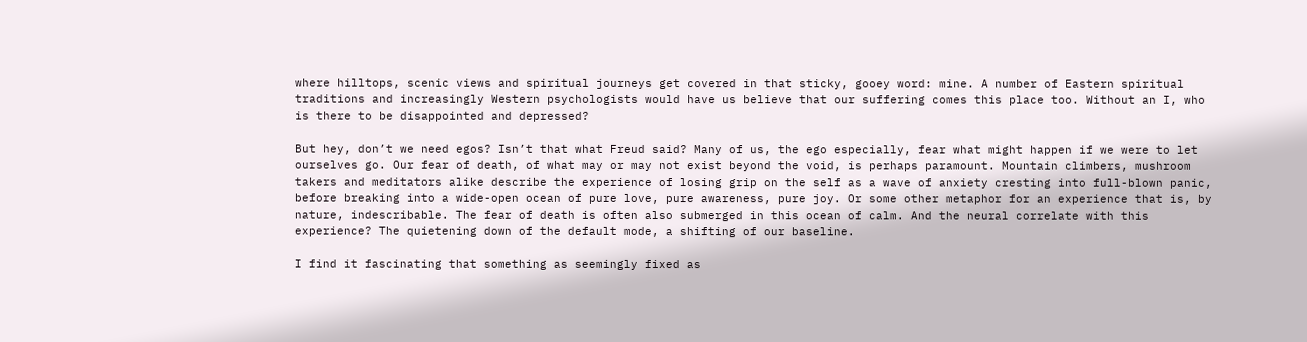where hilltops, scenic views and spiritual journeys get covered in that sticky, gooey word: mine. A number of Eastern spiritual traditions and increasingly Western psychologists would have us believe that our suffering comes this place too. Without an I, who is there to be disappointed and depressed?

But hey, don’t we need egos? Isn’t that what Freud said? Many of us, the ego especially, fear what might happen if we were to let ourselves go. Our fear of death, of what may or may not exist beyond the void, is perhaps paramount. Mountain climbers, mushroom takers and meditators alike describe the experience of losing grip on the self as a wave of anxiety cresting into full-blown panic, before breaking into a wide-open ocean of pure love, pure awareness, pure joy. Or some other metaphor for an experience that is, by nature, indescribable. The fear of death is often also submerged in this ocean of calm. And the neural correlate with this experience? The quietening down of the default mode, a shifting of our baseline.

I find it fascinating that something as seemingly fixed as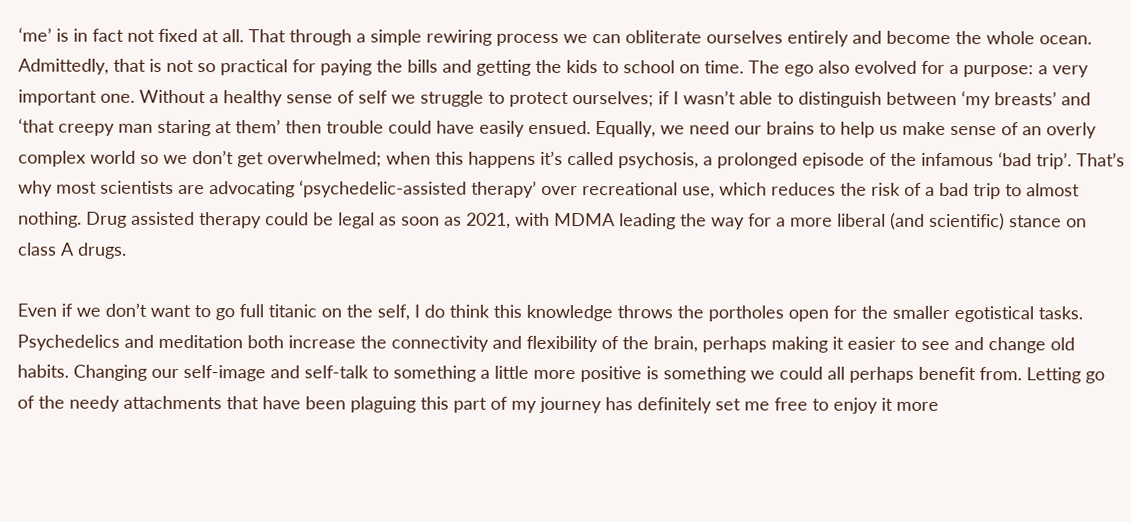‘me’ is in fact not fixed at all. That through a simple rewiring process we can obliterate ourselves entirely and become the whole ocean. Admittedly, that is not so practical for paying the bills and getting the kids to school on time. The ego also evolved for a purpose: a very important one. Without a healthy sense of self we struggle to protect ourselves; if I wasn’t able to distinguish between ‘my breasts’ and ‘that creepy man staring at them’ then trouble could have easily ensued. Equally, we need our brains to help us make sense of an overly complex world so we don’t get overwhelmed; when this happens it’s called psychosis, a prolonged episode of the infamous ‘bad trip’. That’s why most scientists are advocating ‘psychedelic-assisted therapy’ over recreational use, which reduces the risk of a bad trip to almost nothing. Drug assisted therapy could be legal as soon as 2021, with MDMA leading the way for a more liberal (and scientific) stance on class A drugs.

Even if we don’t want to go full titanic on the self, I do think this knowledge throws the portholes open for the smaller egotistical tasks. Psychedelics and meditation both increase the connectivity and flexibility of the brain, perhaps making it easier to see and change old habits. Changing our self-image and self-talk to something a little more positive is something we could all perhaps benefit from. Letting go of the needy attachments that have been plaguing this part of my journey has definitely set me free to enjoy it more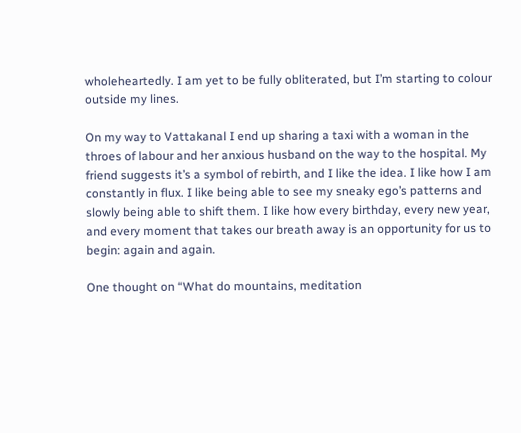wholeheartedly. I am yet to be fully obliterated, but I’m starting to colour outside my lines.

On my way to Vattakanal I end up sharing a taxi with a woman in the throes of labour and her anxious husband on the way to the hospital. My friend suggests it’s a symbol of rebirth, and I like the idea. I like how I am constantly in flux. I like being able to see my sneaky ego’s patterns and slowly being able to shift them. I like how every birthday, every new year, and every moment that takes our breath away is an opportunity for us to begin: again and again.

One thought on “What do mountains, meditation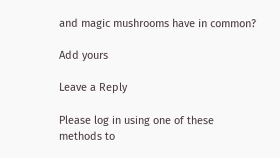and magic mushrooms have in common?

Add yours

Leave a Reply

Please log in using one of these methods to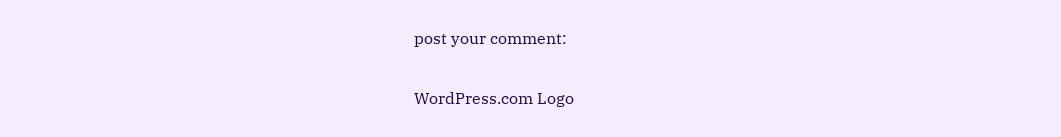post your comment:

WordPress.com Logo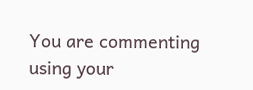You are commenting using your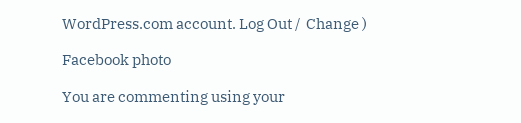WordPress.com account. Log Out /  Change )

Facebook photo

You are commenting using your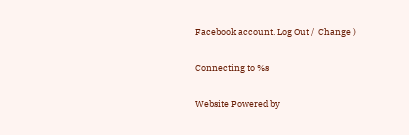Facebook account. Log Out /  Change )

Connecting to %s

Website Powered by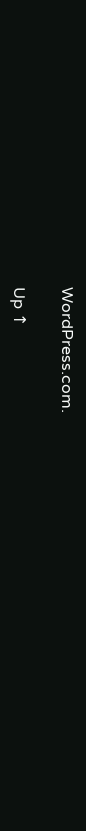WordPress.com.

Up ↑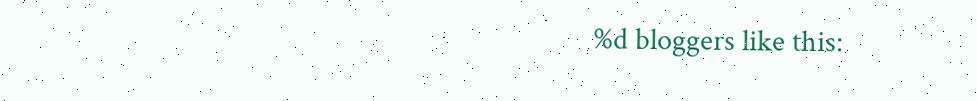%d bloggers like this: